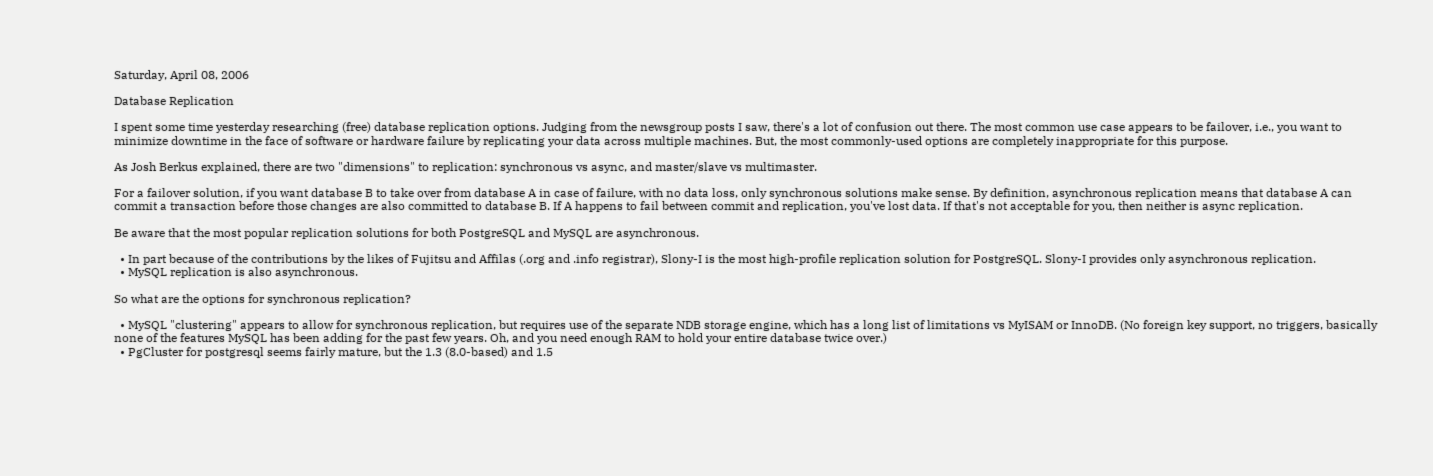Saturday, April 08, 2006

Database Replication

I spent some time yesterday researching (free) database replication options. Judging from the newsgroup posts I saw, there's a lot of confusion out there. The most common use case appears to be failover, i.e., you want to minimize downtime in the face of software or hardware failure by replicating your data across multiple machines. But, the most commonly-used options are completely inappropriate for this purpose.

As Josh Berkus explained, there are two "dimensions" to replication: synchronous vs async, and master/slave vs multimaster.

For a failover solution, if you want database B to take over from database A in case of failure, with no data loss, only synchronous solutions make sense. By definition, asynchronous replication means that database A can commit a transaction before those changes are also committed to database B. If A happens to fail between commit and replication, you've lost data. If that's not acceptable for you, then neither is async replication.

Be aware that the most popular replication solutions for both PostgreSQL and MySQL are asynchronous.

  • In part because of the contributions by the likes of Fujitsu and Affilas (.org and .info registrar), Slony-I is the most high-profile replication solution for PostgreSQL. Slony-I provides only asynchronous replication.
  • MySQL replication is also asynchronous.

So what are the options for synchronous replication?

  • MySQL "clustering" appears to allow for synchronous replication, but requires use of the separate NDB storage engine, which has a long list of limitations vs MyISAM or InnoDB. (No foreign key support, no triggers, basically none of the features MySQL has been adding for the past few years. Oh, and you need enough RAM to hold your entire database twice over.)
  • PgCluster for postgresql seems fairly mature, but the 1.3 (8.0-based) and 1.5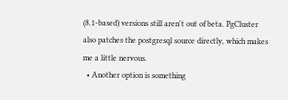(8.1-based) versions still aren't out of beta. PgCluster also patches the postgresql source directly, which makes me a little nervous.
  • Another option is something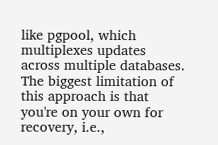like pgpool, which multiplexes updates across multiple databases. The biggest limitation of this approach is that you're on your own for recovery, i.e.,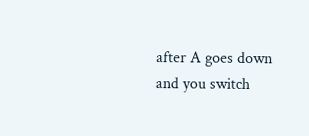after A goes down and you switch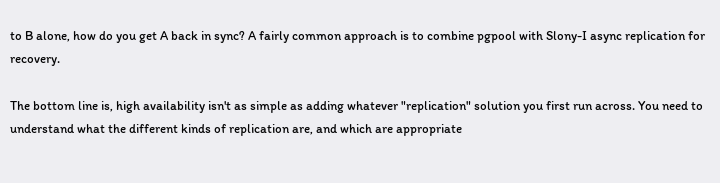to B alone, how do you get A back in sync? A fairly common approach is to combine pgpool with Slony-I async replication for recovery.

The bottom line is, high availability isn't as simple as adding whatever "replication" solution you first run across. You need to understand what the different kinds of replication are, and which are appropriate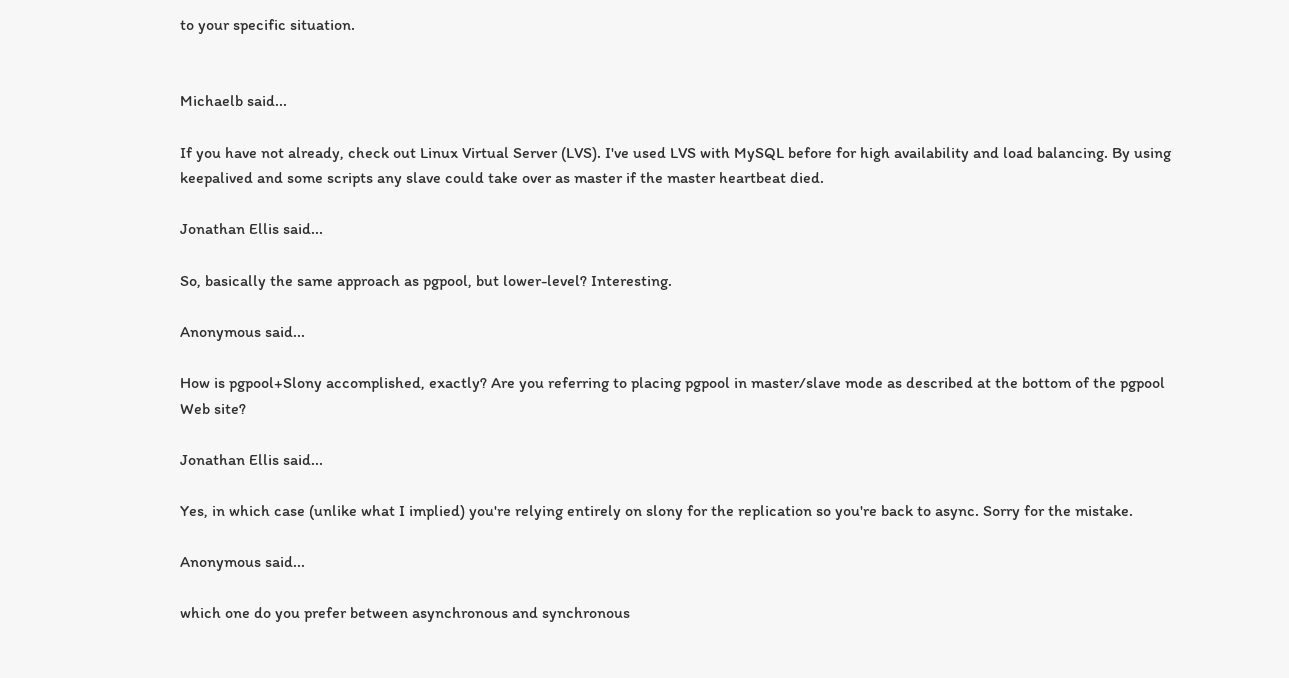to your specific situation.


Michaelb said...

If you have not already, check out Linux Virtual Server (LVS). I've used LVS with MySQL before for high availability and load balancing. By using keepalived and some scripts any slave could take over as master if the master heartbeat died.

Jonathan Ellis said...

So, basically the same approach as pgpool, but lower-level? Interesting.

Anonymous said...

How is pgpool+Slony accomplished, exactly? Are you referring to placing pgpool in master/slave mode as described at the bottom of the pgpool Web site?

Jonathan Ellis said...

Yes, in which case (unlike what I implied) you're relying entirely on slony for the replication so you're back to async. Sorry for the mistake.

Anonymous said...

which one do you prefer between asynchronous and synchronous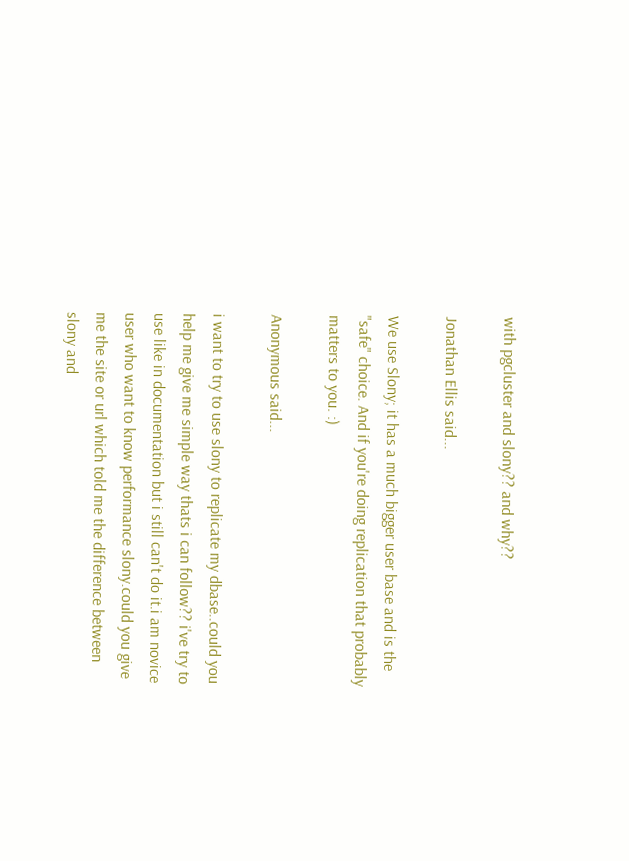with pgcluster and slony?? and why??

Jonathan Ellis said...

We use Slony; it has a much bigger user base and is the "safe" choice. And if you're doing replication that probably matters to you. :)

Anonymous said...

i want to try to use slony to replicate my dbase..could you help me give me simple way thats i can follow?? i've try to use like in documentation but i still can't do it.i am novice user who want to know performance slony.could you give me the site or url which told me the difference between slony and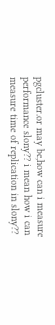pgcluster.or may be,how can i measure performance slony?? i mean how i can measure time of replication in slony??